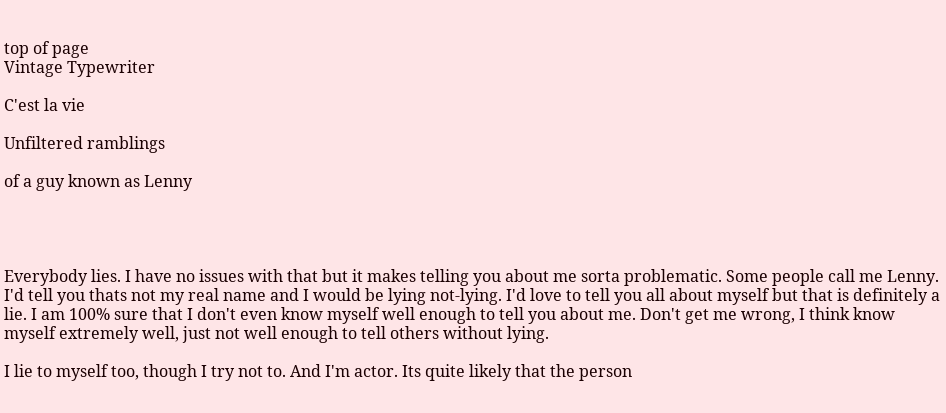top of page
Vintage Typewriter

C'est la vie

Unfiltered ramblings

of a guy known as Lenny




Everybody lies. I have no issues with that but it makes telling you about me sorta problematic. Some people call me Lenny. I'd tell you thats not my real name and I would be lying not-lying. I'd love to tell you all about myself but that is definitely a lie. I am 100% sure that I don't even know myself well enough to tell you about me. Don't get me wrong, I think know myself extremely well, just not well enough to tell others without lying.

I lie to myself too, though I try not to. And I'm actor. Its quite likely that the person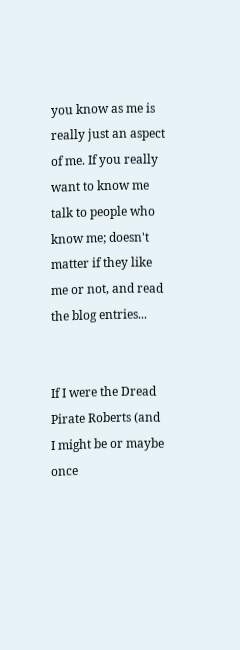you know as me is really just an aspect of me. If you really want to know me talk to people who know me; doesn't matter if they like me or not, and read the blog entries...


If I were the Dread Pirate Roberts (and I might be or maybe once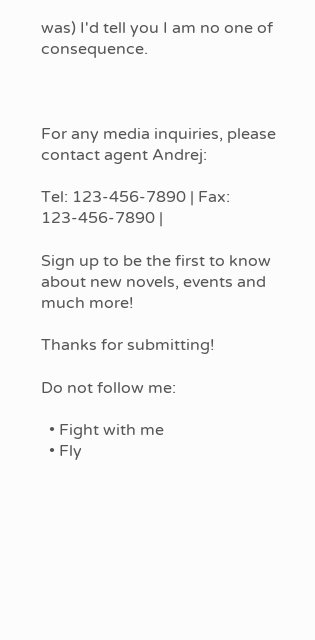was) I'd tell you I am no one of consequence.



For any media inquiries, please contact agent Andrej:

Tel: 123-456-7890 | Fax: 123-456-7890 |

Sign up to be the first to know about new novels, events and much more!

Thanks for submitting!

Do not follow me:

  • Fight with me
  • Fly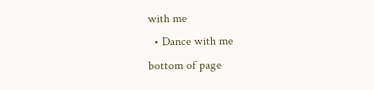with me
  • Dance with me
bottom of page